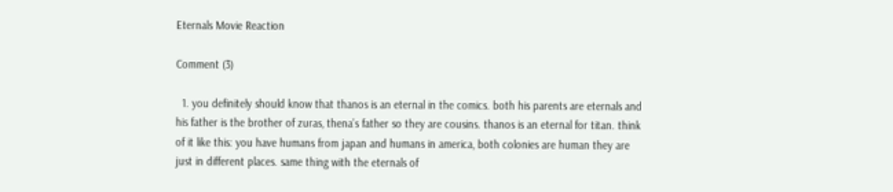Eternals Movie Reaction

Comment (3)

  1. you definitely should know that thanos is an eternal in the comics. both his parents are eternals and his father is the brother of zuras, thena’s father so they are cousins. thanos is an eternal for titan. think of it like this: you have humans from japan and humans in america, both colonies are human they are just in different places. same thing with the eternals of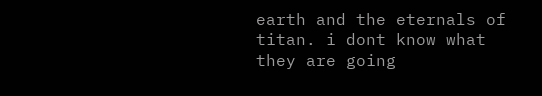earth and the eternals of titan. i dont know what they are going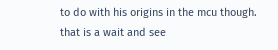to do with his origins in the mcu though. that is a wait and see